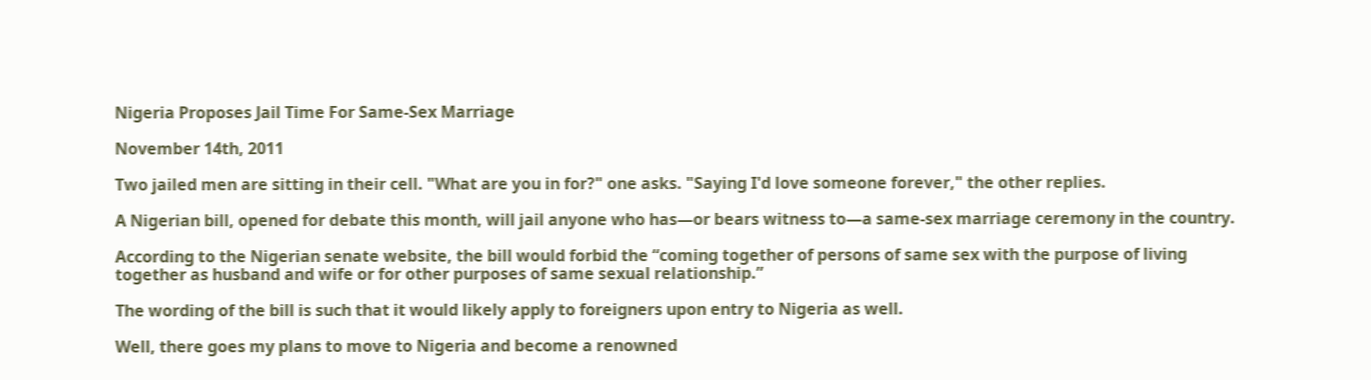Nigeria Proposes Jail Time For Same-Sex Marriage

November 14th, 2011

Two jailed men are sitting in their cell. "What are you in for?" one asks. "Saying I'd love someone forever," the other replies.

A Nigerian bill, opened for debate this month, will jail anyone who has—or bears witness to—a same-sex marriage ceremony in the country.

According to the Nigerian senate website, the bill would forbid the “coming together of persons of same sex with the purpose of living together as husband and wife or for other purposes of same sexual relationship.”

The wording of the bill is such that it would likely apply to foreigners upon entry to Nigeria as well.

Well, there goes my plans to move to Nigeria and become a renowned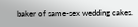baker of same-sex wedding cakes.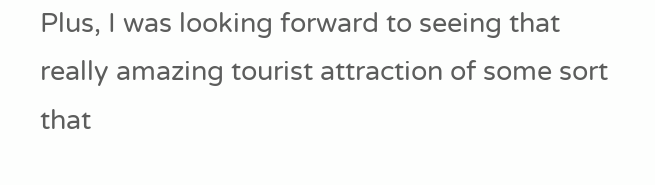Plus, I was looking forward to seeing that really amazing tourist attraction of some sort that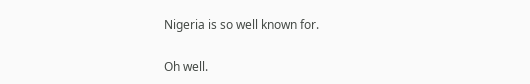Nigeria is so well known for.

Oh well.